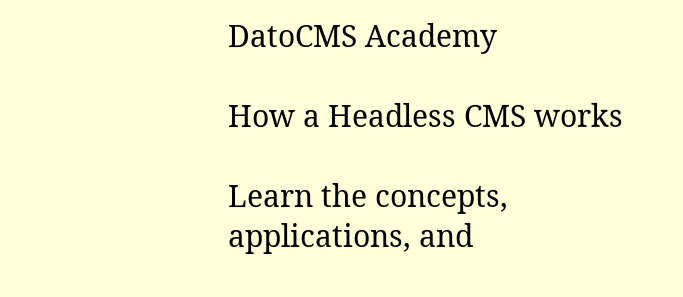DatoCMS Academy

How a Headless CMS works

Learn the concepts, applications, and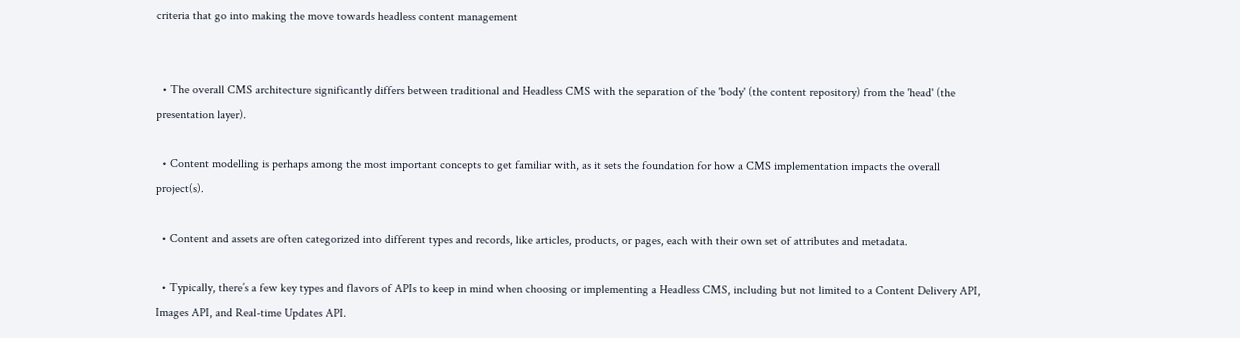criteria that go into making the move towards headless content management


  • The overall CMS architecture significantly differs between traditional and Headless CMS with the separation of the 'body' (the content repository) from the 'head' (the presentation layer).

  • Content modelling is perhaps among the most important concepts to get familiar with, as it sets the foundation for how a CMS implementation impacts the overall project(s).

  • Content and assets are often categorized into different types and records, like articles, products, or pages, each with their own set of attributes and metadata.

  • Typically, there’s a few key types and flavors of APIs to keep in mind when choosing or implementing a Headless CMS, including but not limited to a Content Delivery API, Images API, and Real-time Updates API.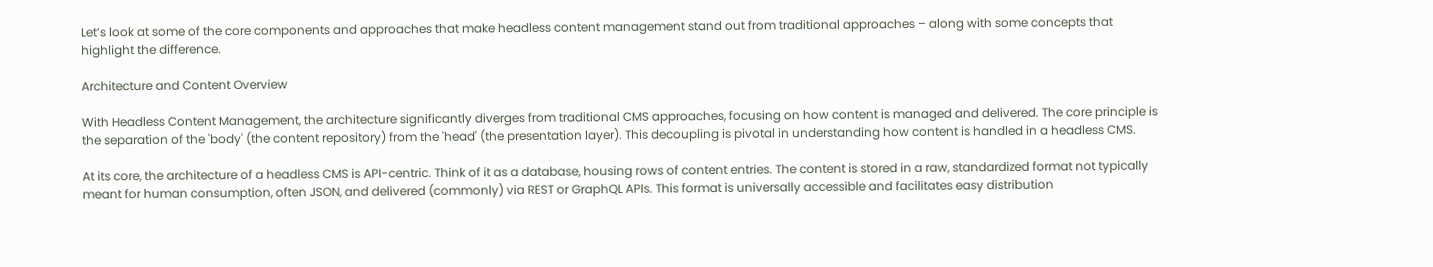Let’s look at some of the core components and approaches that make headless content management stand out from traditional approaches – along with some concepts that highlight the difference.

Architecture and Content Overview

With Headless Content Management, the architecture significantly diverges from traditional CMS approaches, focusing on how content is managed and delivered. The core principle is the separation of the 'body' (the content repository) from the 'head' (the presentation layer). This decoupling is pivotal in understanding how content is handled in a headless CMS.

At its core, the architecture of a headless CMS is API-centric. Think of it as a database, housing rows of content entries. The content is stored in a raw, standardized format not typically meant for human consumption, often JSON, and delivered (commonly) via REST or GraphQL APIs. This format is universally accessible and facilitates easy distribution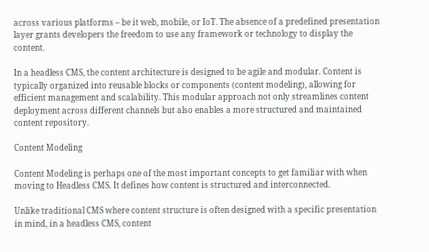across various platforms – be it web, mobile, or IoT. The absence of a predefined presentation layer grants developers the freedom to use any framework or technology to display the content.

In a headless CMS, the content architecture is designed to be agile and modular. Content is typically organized into reusable blocks or components (content modeling), allowing for efficient management and scalability. This modular approach not only streamlines content deployment across different channels but also enables a more structured and maintained content repository.

Content Modeling

Content Modeling is perhaps one of the most important concepts to get familiar with when moving to Headless CMS. It defines how content is structured and interconnected.

Unlike traditional CMS where content structure is often designed with a specific presentation in mind, in a headless CMS, content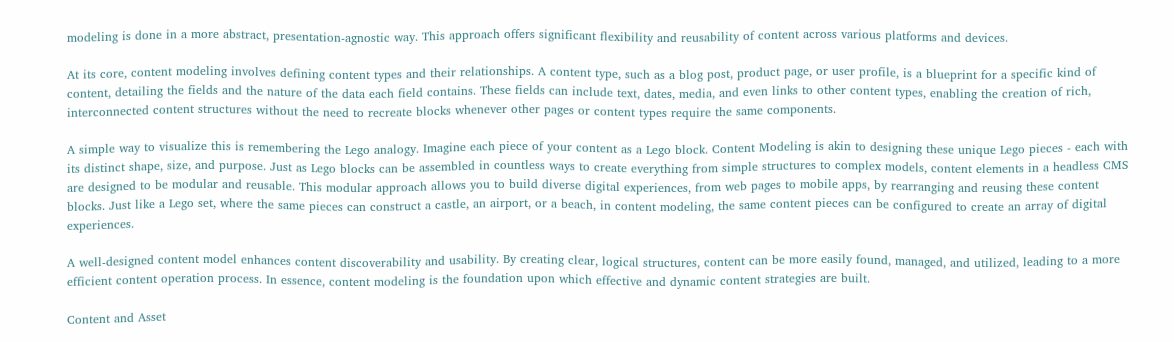modeling is done in a more abstract, presentation-agnostic way. This approach offers significant flexibility and reusability of content across various platforms and devices.

At its core, content modeling involves defining content types and their relationships. A content type, such as a blog post, product page, or user profile, is a blueprint for a specific kind of content, detailing the fields and the nature of the data each field contains. These fields can include text, dates, media, and even links to other content types, enabling the creation of rich, interconnected content structures without the need to recreate blocks whenever other pages or content types require the same components.

A simple way to visualize this is remembering the Lego analogy. Imagine each piece of your content as a Lego block. Content Modeling is akin to designing these unique Lego pieces - each with its distinct shape, size, and purpose. Just as Lego blocks can be assembled in countless ways to create everything from simple structures to complex models, content elements in a headless CMS are designed to be modular and reusable. This modular approach allows you to build diverse digital experiences, from web pages to mobile apps, by rearranging and reusing these content blocks. Just like a Lego set, where the same pieces can construct a castle, an airport, or a beach, in content modeling, the same content pieces can be configured to create an array of digital experiences.

A well-designed content model enhances content discoverability and usability. By creating clear, logical structures, content can be more easily found, managed, and utilized, leading to a more efficient content operation process. In essence, content modeling is the foundation upon which effective and dynamic content strategies are built.

Content and Asset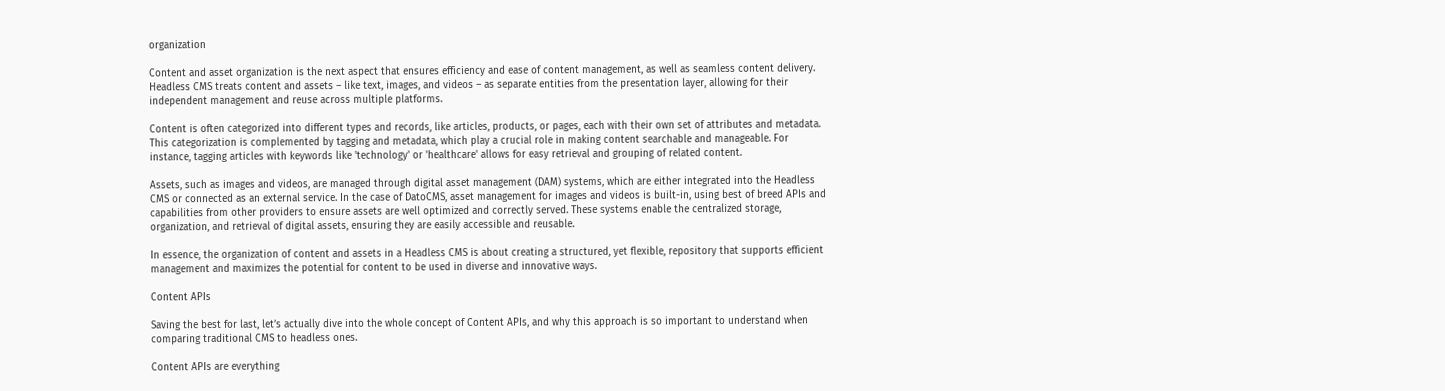organization

Content and asset organization is the next aspect that ensures efficiency and ease of content management, as well as seamless content delivery. Headless CMS treats content and assets – like text, images, and videos – as separate entities from the presentation layer, allowing for their independent management and reuse across multiple platforms.

Content is often categorized into different types and records, like articles, products, or pages, each with their own set of attributes and metadata. This categorization is complemented by tagging and metadata, which play a crucial role in making content searchable and manageable. For instance, tagging articles with keywords like 'technology' or 'healthcare' allows for easy retrieval and grouping of related content.

Assets, such as images and videos, are managed through digital asset management (DAM) systems, which are either integrated into the Headless CMS or connected as an external service. In the case of DatoCMS, asset management for images and videos is built-in, using best of breed APIs and capabilities from other providers to ensure assets are well optimized and correctly served. These systems enable the centralized storage, organization, and retrieval of digital assets, ensuring they are easily accessible and reusable.

In essence, the organization of content and assets in a Headless CMS is about creating a structured, yet flexible, repository that supports efficient management and maximizes the potential for content to be used in diverse and innovative ways.

Content APIs

Saving the best for last, let’s actually dive into the whole concept of Content APIs, and why this approach is so important to understand when comparing traditional CMS to headless ones.

Content APIs are everything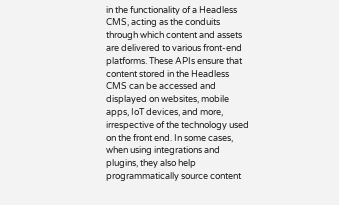in the functionality of a Headless CMS, acting as the conduits through which content and assets are delivered to various front-end platforms. These APIs ensure that content stored in the Headless CMS can be accessed and displayed on websites, mobile apps, IoT devices, and more, irrespective of the technology used on the front end. In some cases, when using integrations and plugins, they also help programmatically source content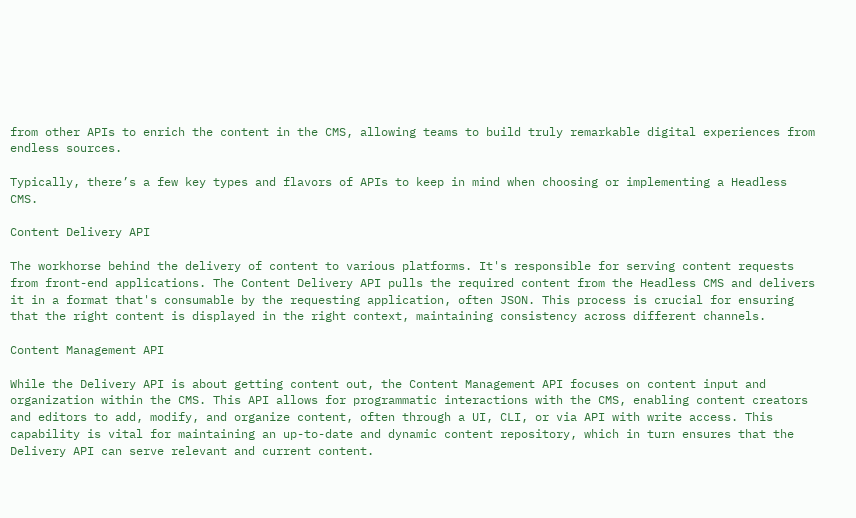from other APIs to enrich the content in the CMS, allowing teams to build truly remarkable digital experiences from endless sources.

Typically, there’s a few key types and flavors of APIs to keep in mind when choosing or implementing a Headless CMS.

Content Delivery API

The workhorse behind the delivery of content to various platforms. It's responsible for serving content requests from front-end applications. The Content Delivery API pulls the required content from the Headless CMS and delivers it in a format that's consumable by the requesting application, often JSON. This process is crucial for ensuring that the right content is displayed in the right context, maintaining consistency across different channels.

Content Management API

While the Delivery API is about getting content out, the Content Management API focuses on content input and organization within the CMS. This API allows for programmatic interactions with the CMS, enabling content creators and editors to add, modify, and organize content, often through a UI, CLI, or via API with write access. This capability is vital for maintaining an up-to-date and dynamic content repository, which in turn ensures that the Delivery API can serve relevant and current content.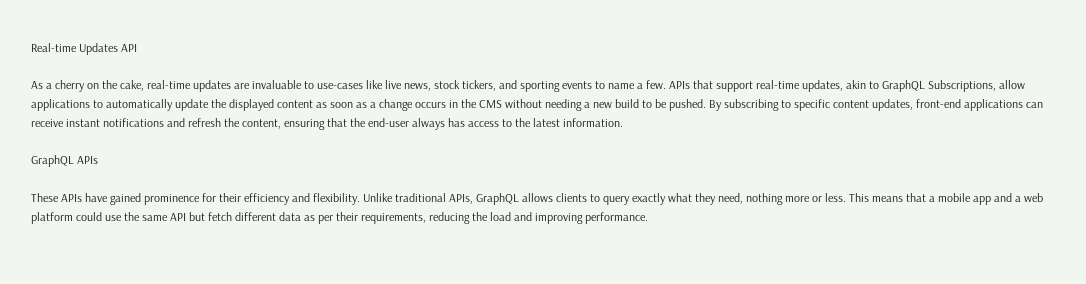Real-time Updates API

As a cherry on the cake, real-time updates are invaluable to use-cases like live news, stock tickers, and sporting events to name a few. APIs that support real-time updates, akin to GraphQL Subscriptions, allow applications to automatically update the displayed content as soon as a change occurs in the CMS without needing a new build to be pushed. By subscribing to specific content updates, front-end applications can receive instant notifications and refresh the content, ensuring that the end-user always has access to the latest information.

GraphQL APIs

These APIs have gained prominence for their efficiency and flexibility. Unlike traditional APIs, GraphQL allows clients to query exactly what they need, nothing more or less. This means that a mobile app and a web platform could use the same API but fetch different data as per their requirements, reducing the load and improving performance.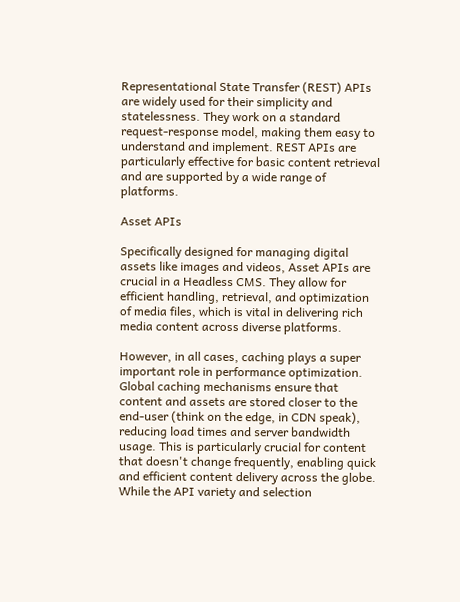Representational State Transfer (REST) APIs are widely used for their simplicity and statelessness. They work on a standard request-response model, making them easy to understand and implement. REST APIs are particularly effective for basic content retrieval and are supported by a wide range of platforms.

Asset APIs

Specifically designed for managing digital assets like images and videos, Asset APIs are crucial in a Headless CMS. They allow for efficient handling, retrieval, and optimization of media files, which is vital in delivering rich media content across diverse platforms.

However, in all cases, caching plays a super important role in performance optimization. Global caching mechanisms ensure that content and assets are stored closer to the end-user (think on the edge, in CDN speak), reducing load times and server bandwidth usage. This is particularly crucial for content that doesn't change frequently, enabling quick and efficient content delivery across the globe. While the API variety and selection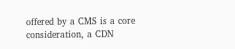offered by a CMS is a core consideration, a CDN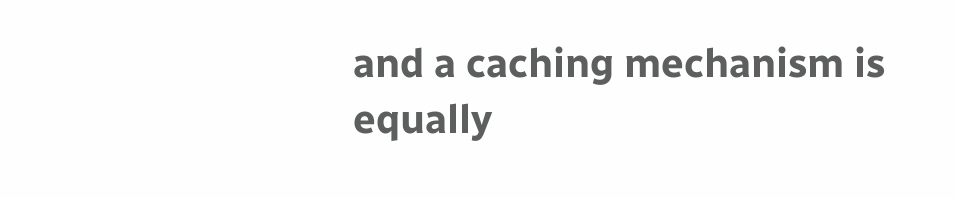and a caching mechanism is equally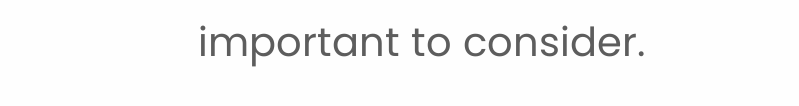important to consider.